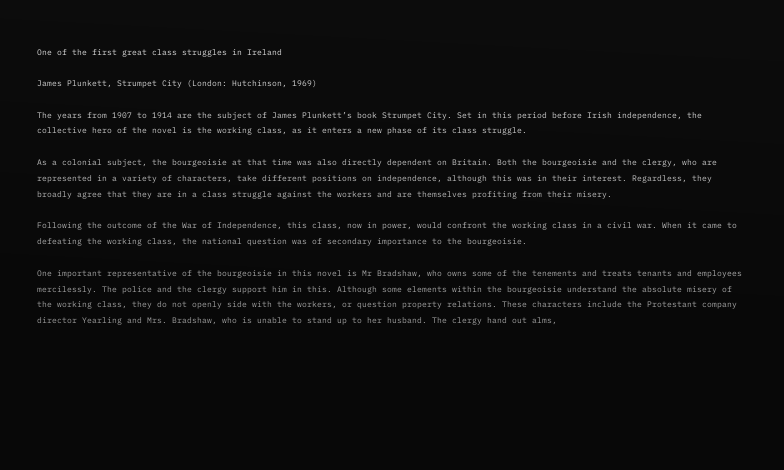One of the first great class struggles in Ireland

James Plunkett, Strumpet City (London: Hutchinson, 1969)

The years from 1907 to 1914 are the subject of James Plunkett’s book Strumpet City. Set in this period before Irish independence, the collective hero of the novel is the working class, as it enters a new phase of its class struggle.

As a colonial subject, the bourgeoisie at that time was also directly dependent on Britain. Both the bourgeoisie and the clergy, who are represented in a variety of characters, take different positions on independence, although this was in their interest. Regardless, they broadly agree that they are in a class struggle against the workers and are themselves profiting from their misery.

Following the outcome of the War of Independence, this class, now in power, would confront the working class in a civil war. When it came to defeating the working class, the national question was of secondary importance to the bourgeoisie.

One important representative of the bourgeoisie in this novel is Mr Bradshaw, who owns some of the tenements and treats tenants and employees mercilessly. The police and the clergy support him in this. Although some elements within the bourgeoisie understand the absolute misery of the working class, they do not openly side with the workers, or question property relations. These characters include the Protestant company director Yearling and Mrs. Bradshaw, who is unable to stand up to her husband. The clergy hand out alms,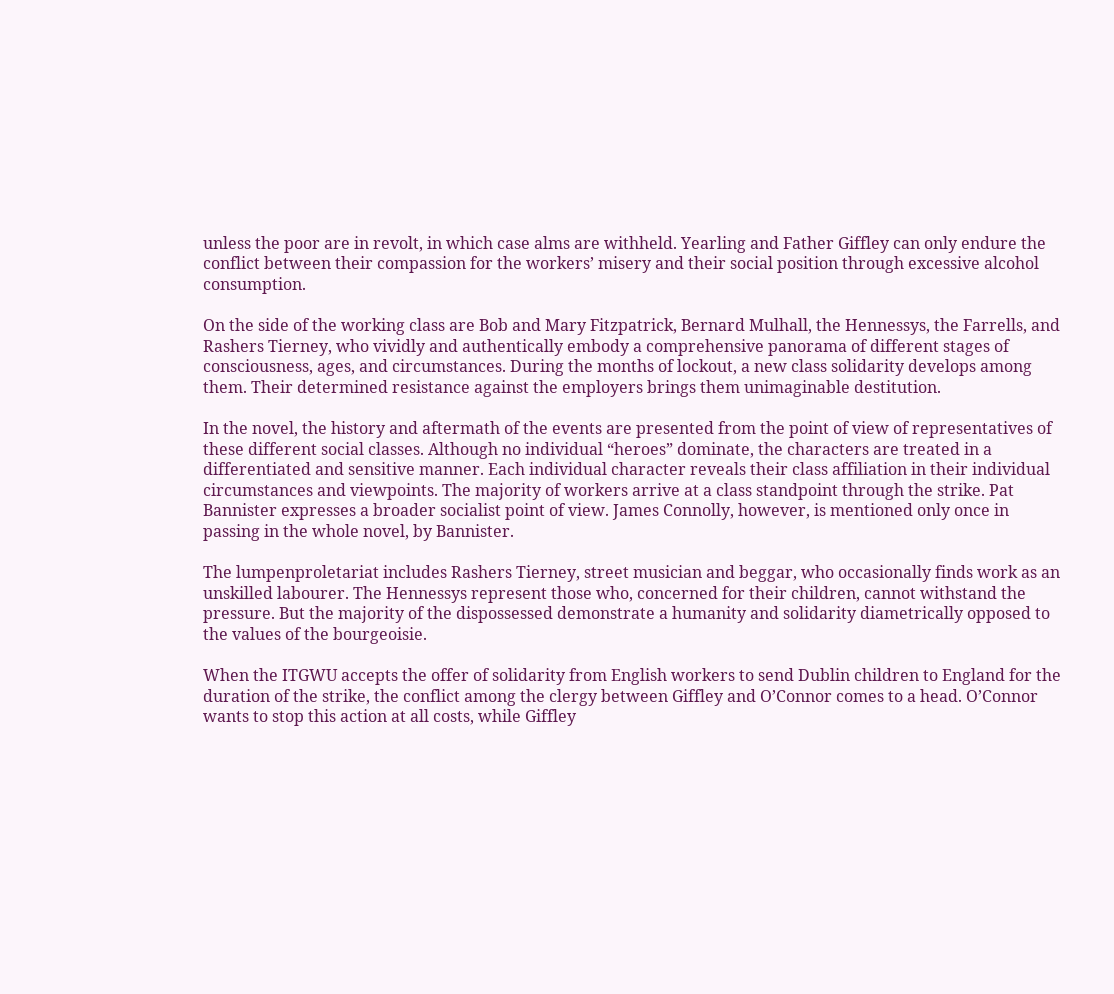unless the poor are in revolt, in which case alms are withheld. Yearling and Father Giffley can only endure the conflict between their compassion for the workers’ misery and their social position through excessive alcohol consumption.

On the side of the working class are Bob and Mary Fitzpatrick, Bernard Mulhall, the Hennessys, the Farrells, and Rashers Tierney, who vividly and authentically embody a comprehensive panorama of different stages of consciousness, ages, and circumstances. During the months of lockout, a new class solidarity develops among them. Their determined resistance against the employers brings them unimaginable destitution.

In the novel, the history and aftermath of the events are presented from the point of view of representatives of these different social classes. Although no individual “heroes” dominate, the characters are treated in a differentiated and sensitive manner. Each individual character reveals their class affiliation in their individual circumstances and viewpoints. The majority of workers arrive at a class standpoint through the strike. Pat Bannister expresses a broader socialist point of view. James Connolly, however, is mentioned only once in passing in the whole novel, by Bannister.

The lumpenproletariat includes Rashers Tierney, street musician and beggar, who occasionally finds work as an unskilled labourer. The Hennessys represent those who, concerned for their children, cannot withstand the pressure. But the majority of the dispossessed demonstrate a humanity and solidarity diametrically opposed to the values of the bourgeoisie.

When the ITGWU accepts the offer of solidarity from English workers to send Dublin children to England for the duration of the strike, the conflict among the clergy between Giffley and O’Connor comes to a head. O’Connor wants to stop this action at all costs, while Giffley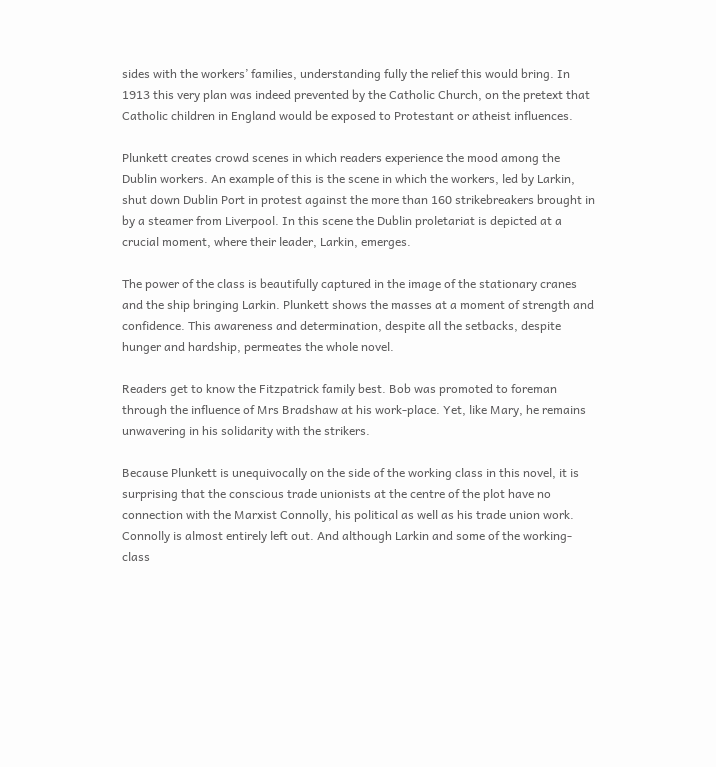sides with the workers’ families, understanding fully the relief this would bring. In 1913 this very plan was indeed prevented by the Catholic Church, on the pretext that Catholic children in England would be exposed to Protestant or atheist influences.

Plunkett creates crowd scenes in which readers experience the mood among the Dublin workers. An example of this is the scene in which the workers, led by Larkin, shut down Dublin Port in protest against the more than 160 strikebreakers brought in by a steamer from Liverpool. In this scene the Dublin proletariat is depicted at a crucial moment, where their leader, Larkin, emerges.

The power of the class is beautifully captured in the image of the stationary cranes and the ship bringing Larkin. Plunkett shows the masses at a moment of strength and confidence. This awareness and determination, despite all the setbacks, despite hunger and hardship, permeates the whole novel.

Readers get to know the Fitzpatrick family best. Bob was promoted to foreman through the influence of Mrs Bradshaw at his work-place. Yet, like Mary, he remains unwavering in his solidarity with the strikers.

Because Plunkett is unequivocally on the side of the working class in this novel, it is surprising that the conscious trade unionists at the centre of the plot have no connection with the Marxist Connolly, his political as well as his trade union work. Connolly is almost entirely left out. And although Larkin and some of the working-class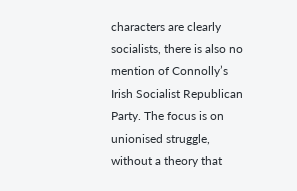characters are clearly socialists, there is also no mention of Connolly’s Irish Socialist Republican Party. The focus is on unionised struggle, without a theory that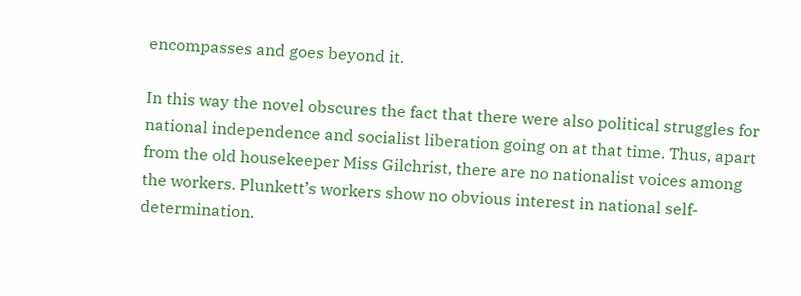encompasses and goes beyond it.

In this way the novel obscures the fact that there were also political struggles for national independence and socialist liberation going on at that time. Thus, apart from the old housekeeper Miss Gilchrist, there are no nationalist voices among the workers. Plunkett’s workers show no obvious interest in national self-determination.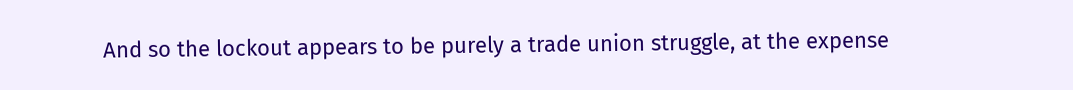And so the lockout appears to be purely a trade union struggle, at the expense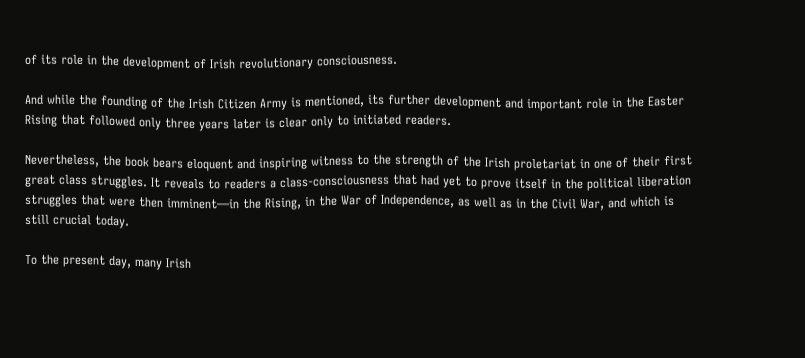of its role in the development of Irish revolutionary consciousness.

And while the founding of the Irish Citizen Army is mentioned, its further development and important role in the Easter Rising that followed only three years later is clear only to initiated readers.

Nevertheless, the book bears eloquent and inspiring witness to the strength of the Irish proletariat in one of their first great class struggles. It reveals to readers a class-consciousness that had yet to prove itself in the political liberation struggles that were then imminent—in the Rising, in the War of Independence, as well as in the Civil War, and which is still crucial today.

To the present day, many Irish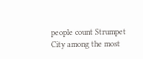people count Strumpet City among the most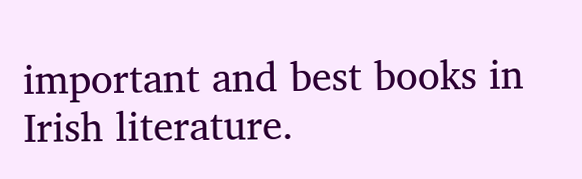important and best books in Irish literature.